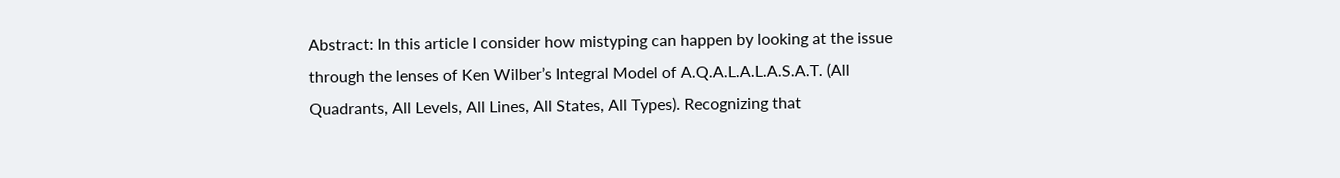Abstract: In this article I consider how mistyping can happen by looking at the issue through the lenses of Ken Wilber’s Integral Model of A.Q.A.L.A.L.A.S.A.T. (All Quadrants, All Levels, All Lines, All States, All Types). Recognizing that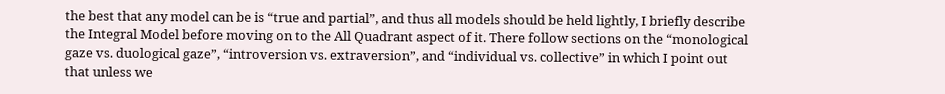the best that any model can be is “true and partial”, and thus all models should be held lightly, I briefly describe the Integral Model before moving on to the All Quadrant aspect of it. There follow sections on the “monological gaze vs. duological gaze”, “introversion vs. extraversion”, and “individual vs. collective” in which I point out that unless we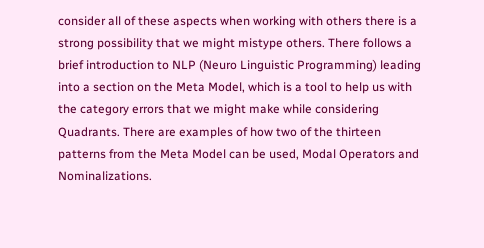consider all of these aspects when working with others there is a strong possibility that we might mistype others. There follows a brief introduction to NLP (Neuro Linguistic Programming) leading into a section on the Meta Model, which is a tool to help us with the category errors that we might make while considering Quadrants. There are examples of how two of the thirteen patterns from the Meta Model can be used, Modal Operators and Nominalizations.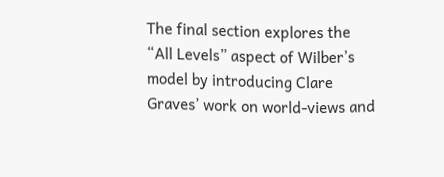The final section explores the “All Levels” aspect of Wilber’s model by introducing Clare Graves’ work on world-views and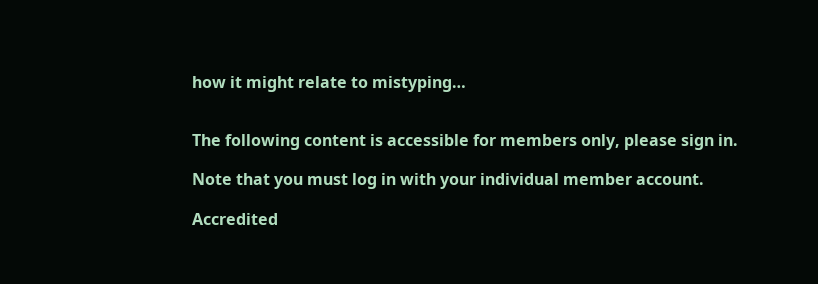how it might relate to mistyping…


The following content is accessible for members only, please sign in.

Note that you must log in with your individual member account.

Accredited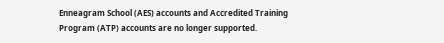Enneagram School (AES) accounts and Accredited Training Program (ATP) accounts are no longer supported.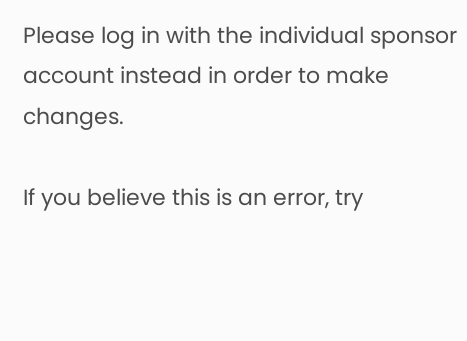Please log in with the individual sponsor account instead in order to make changes.

If you believe this is an error, try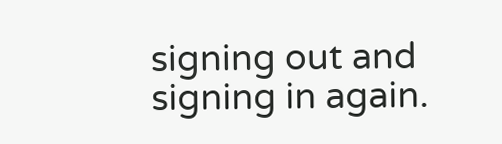signing out and signing in again.